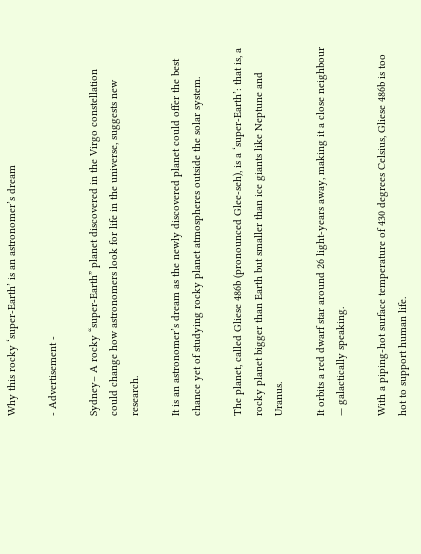Why this rocky ‘super-Earth’ is an astronomer’s dream

- Advertisement -

Sydney– A rocky “super-Earth” planet discovered in the Virgo constellation could change how astronomers look for life in the universe, suggests new research.

It is an astronomer’s dream as the newly discovered planet could offer the best chance yet of studying rocky planet atmospheres outside the solar system.

The planet, called Gliese 486b (pronounced Glee-seh), is a ‘super-Earth’: that is, a rocky planet bigger than Earth but smaller than ice giants like Neptune and Uranus.

It orbits a red dwarf star around 26 light-years away, making it a close neighbour — galactically speaking.

With a piping-hot surface temperature of 430 degrees Celsius, Gliese 486b is too hot to support human life.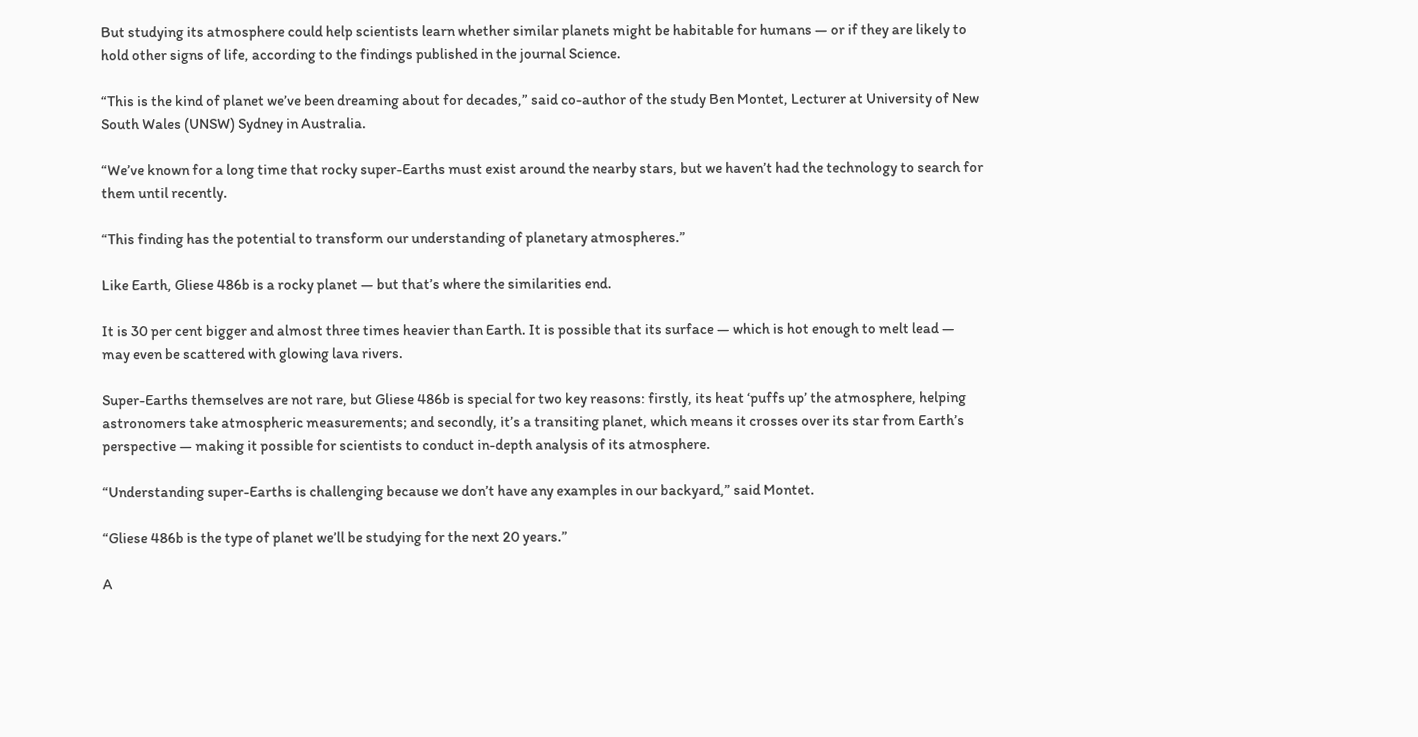But studying its atmosphere could help scientists learn whether similar planets might be habitable for humans — or if they are likely to hold other signs of life, according to the findings published in the journal Science.

“This is the kind of planet we’ve been dreaming about for decades,” said co-author of the study Ben Montet, Lecturer at University of New South Wales (UNSW) Sydney in Australia.

“We’ve known for a long time that rocky super-Earths must exist around the nearby stars, but we haven’t had the technology to search for them until recently.

“This finding has the potential to transform our understanding of planetary atmospheres.”

Like Earth, Gliese 486b is a rocky planet — but that’s where the similarities end.

It is 30 per cent bigger and almost three times heavier than Earth. It is possible that its surface — which is hot enough to melt lead — may even be scattered with glowing lava rivers.

Super-Earths themselves are not rare, but Gliese 486b is special for two key reasons: firstly, its heat ‘puffs up’ the atmosphere, helping astronomers take atmospheric measurements; and secondly, it’s a transiting planet, which means it crosses over its star from Earth’s perspective — making it possible for scientists to conduct in-depth analysis of its atmosphere.

“Understanding super-Earths is challenging because we don’t have any examples in our backyard,” said Montet.

“Gliese 486b is the type of planet we’ll be studying for the next 20 years.”

A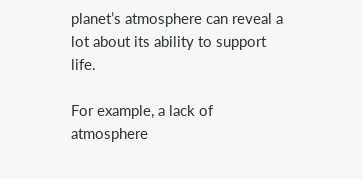planet’s atmosphere can reveal a lot about its ability to support life.

For example, a lack of atmosphere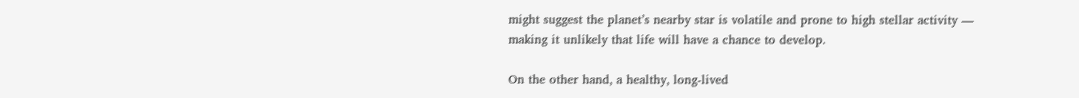might suggest the planet’s nearby star is volatile and prone to high stellar activity — making it unlikely that life will have a chance to develop.

On the other hand, a healthy, long-lived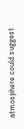atmosphere could suggest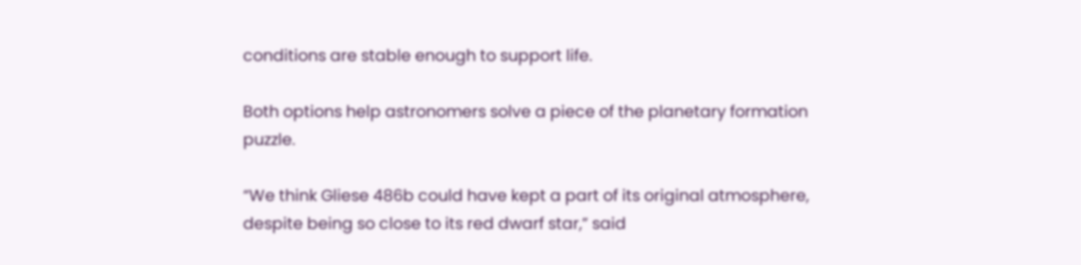conditions are stable enough to support life.

Both options help astronomers solve a piece of the planetary formation puzzle.

“We think Gliese 486b could have kept a part of its original atmosphere, despite being so close to its red dwarf star,” said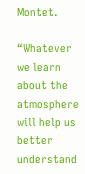Montet.

“Whatever we learn about the atmosphere will help us better understand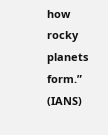how rocky planets form.” (IANS)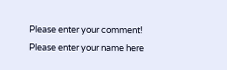Please enter your comment!
Please enter your name here